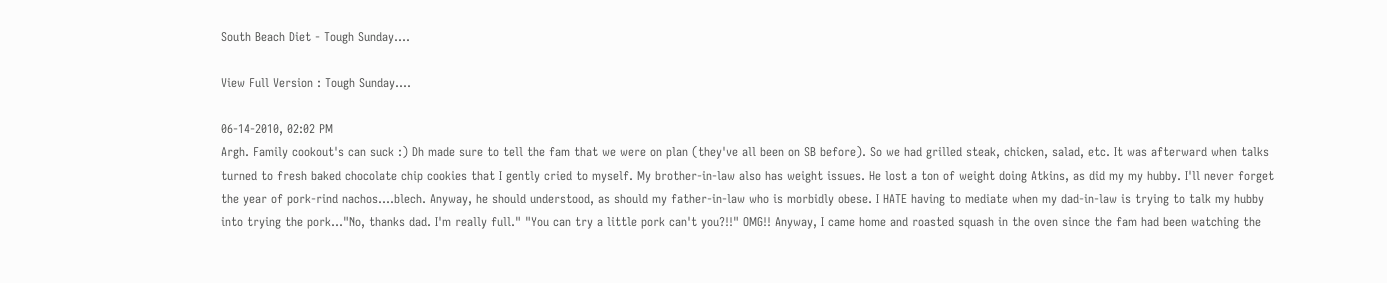South Beach Diet - Tough Sunday....

View Full Version : Tough Sunday....

06-14-2010, 02:02 PM
Argh. Family cookout's can suck :) Dh made sure to tell the fam that we were on plan (they've all been on SB before). So we had grilled steak, chicken, salad, etc. It was afterward when talks turned to fresh baked chocolate chip cookies that I gently cried to myself. My brother-in-law also has weight issues. He lost a ton of weight doing Atkins, as did my my hubby. I'll never forget the year of pork-rind nachos....blech. Anyway, he should understood, as should my father-in-law who is morbidly obese. I HATE having to mediate when my dad-in-law is trying to talk my hubby into trying the pork..."No, thanks dad. I'm really full." "You can try a little pork can't you?!!" OMG!! Anyway, I came home and roasted squash in the oven since the fam had been watching the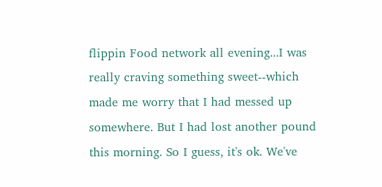flippin Food network all evening...I was really craving something sweet--which made me worry that I had messed up somewhere. But I had lost another pound this morning. So I guess, it's ok. We've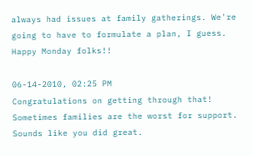always had issues at family gatherings. We're going to have to formulate a plan, I guess. Happy Monday folks!!

06-14-2010, 02:25 PM
Congratulations on getting through that! Sometimes families are the worst for support. Sounds like you did great.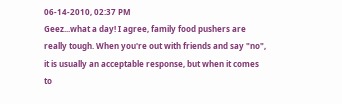06-14-2010, 02:37 PM
Geez...what a day! I agree, family food pushers are really tough. When you're out with friends and say "no", it is usually an acceptable response, but when it comes to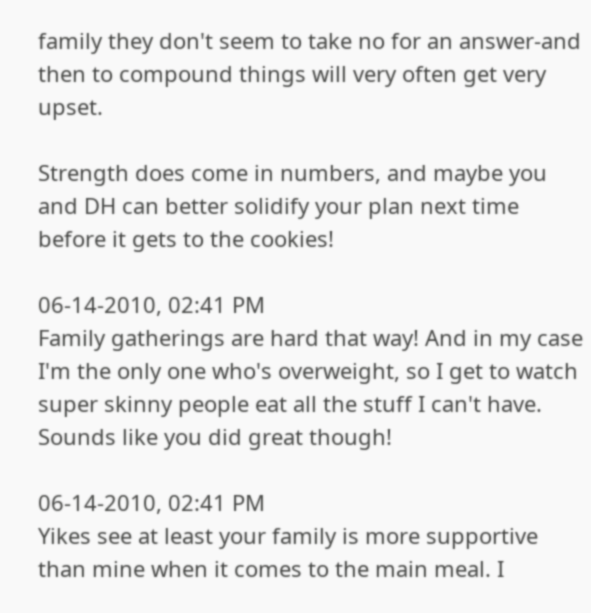family they don't seem to take no for an answer-and then to compound things will very often get very upset.

Strength does come in numbers, and maybe you and DH can better solidify your plan next time before it gets to the cookies!

06-14-2010, 02:41 PM
Family gatherings are hard that way! And in my case I'm the only one who's overweight, so I get to watch super skinny people eat all the stuff I can't have. Sounds like you did great though!

06-14-2010, 02:41 PM
Yikes see at least your family is more supportive than mine when it comes to the main meal. I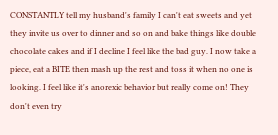CONSTANTLY tell my husband's family I can't eat sweets and yet they invite us over to dinner and so on and bake things like double chocolate cakes and if I decline I feel like the bad guy. I now take a piece, eat a BITE then mash up the rest and toss it when no one is looking. I feel like it's anorexic behavior but really come on! They don't even try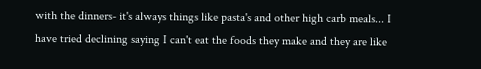with the dinners- it's always things like pasta's and other high carb meals... I have tried declining saying I can't eat the foods they make and they are like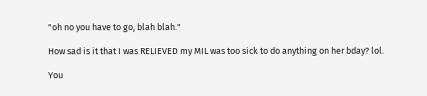"oh no you have to go, blah blah."

How sad is it that I was RELIEVED my MIL was too sick to do anything on her bday? lol.

You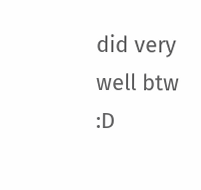did very well btw :D